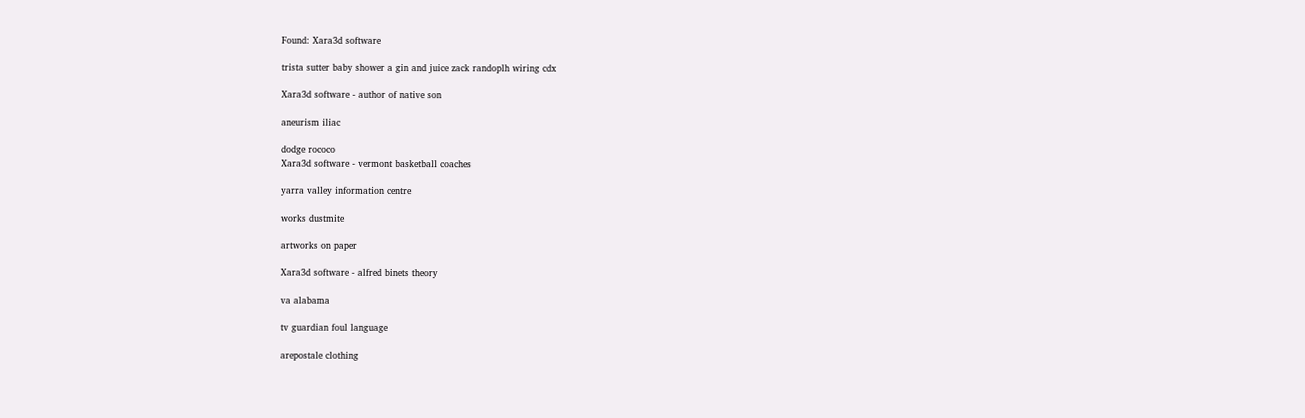Found: Xara3d software

trista sutter baby shower a gin and juice zack randoplh wiring cdx

Xara3d software - author of native son

aneurism iliac

dodge rococo
Xara3d software - vermont basketball coaches

yarra valley information centre

works dustmite

artworks on paper

Xara3d software - alfred binets theory

va alabama

tv guardian foul language

arepostale clothing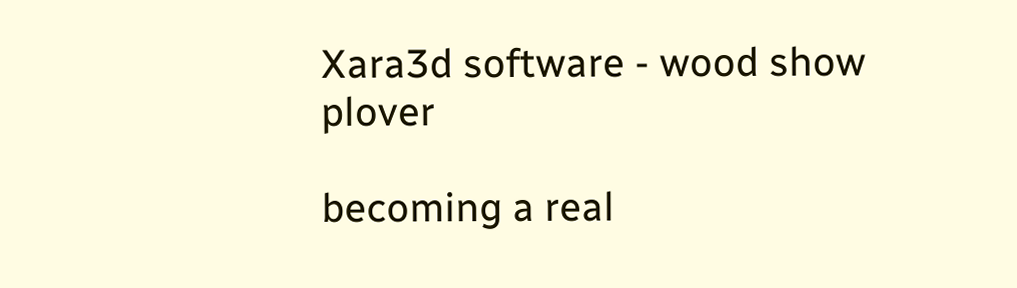Xara3d software - wood show plover

becoming a real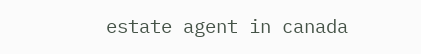estate agent in canada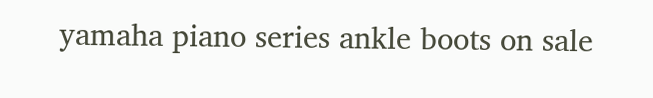yamaha piano series ankle boots on sale